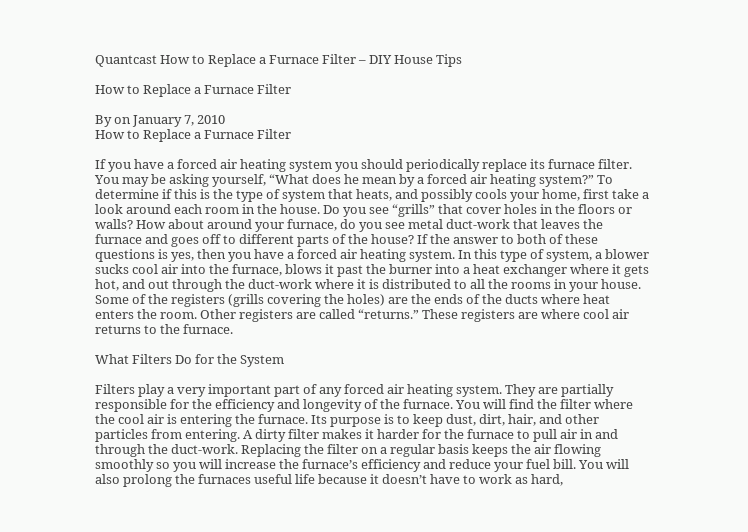Quantcast How to Replace a Furnace Filter – DIY House Tips

How to Replace a Furnace Filter

By on January 7, 2010
How to Replace a Furnace Filter

If you have a forced air heating system you should periodically replace its furnace filter. You may be asking yourself, “What does he mean by a forced air heating system?” To determine if this is the type of system that heats, and possibly cools your home, first take a look around each room in the house. Do you see “grills” that cover holes in the floors or walls? How about around your furnace, do you see metal duct-work that leaves the furnace and goes off to different parts of the house? If the answer to both of these questions is yes, then you have a forced air heating system. In this type of system, a blower sucks cool air into the furnace, blows it past the burner into a heat exchanger where it gets hot, and out through the duct-work where it is distributed to all the rooms in your house. Some of the registers (grills covering the holes) are the ends of the ducts where heat enters the room. Other registers are called “returns.” These registers are where cool air returns to the furnace.

What Filters Do for the System

Filters play a very important part of any forced air heating system. They are partially responsible for the efficiency and longevity of the furnace. You will find the filter where the cool air is entering the furnace. Its purpose is to keep dust, dirt, hair, and other particles from entering. A dirty filter makes it harder for the furnace to pull air in and through the duct-work. Replacing the filter on a regular basis keeps the air flowing smoothly so you will increase the furnace’s efficiency and reduce your fuel bill. You will also prolong the furnaces useful life because it doesn’t have to work as hard,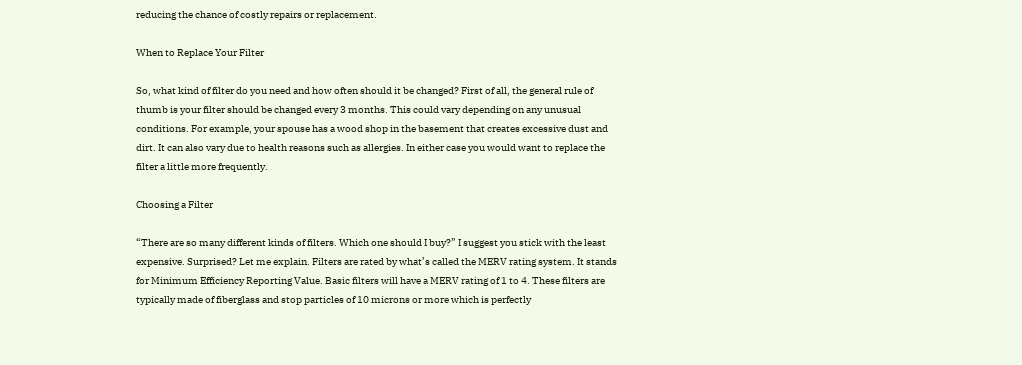reducing the chance of costly repairs or replacement.

When to Replace Your Filter

So, what kind of filter do you need and how often should it be changed? First of all, the general rule of thumb is your filter should be changed every 3 months. This could vary depending on any unusual conditions. For example, your spouse has a wood shop in the basement that creates excessive dust and dirt. It can also vary due to health reasons such as allergies. In either case you would want to replace the filter a little more frequently.

Choosing a Filter

“There are so many different kinds of filters. Which one should I buy?” I suggest you stick with the least expensive. Surprised? Let me explain. Filters are rated by what’s called the MERV rating system. It stands for Minimum Efficiency Reporting Value. Basic filters will have a MERV rating of 1 to 4. These filters are typically made of fiberglass and stop particles of 10 microns or more which is perfectly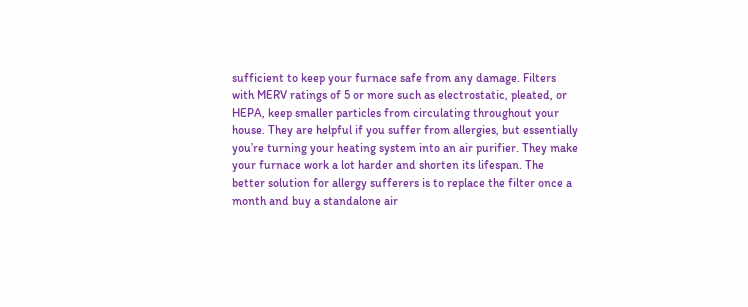sufficient to keep your furnace safe from any damage. Filters with MERV ratings of 5 or more such as electrostatic, pleated, or HEPA, keep smaller particles from circulating throughout your house. They are helpful if you suffer from allergies, but essentially you’re turning your heating system into an air purifier. They make your furnace work a lot harder and shorten its lifespan. The better solution for allergy sufferers is to replace the filter once a month and buy a standalone air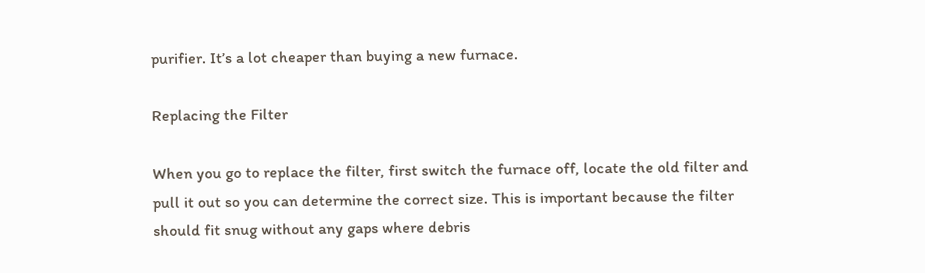purifier. It’s a lot cheaper than buying a new furnace.

Replacing the Filter

When you go to replace the filter, first switch the furnace off, locate the old filter and pull it out so you can determine the correct size. This is important because the filter should fit snug without any gaps where debris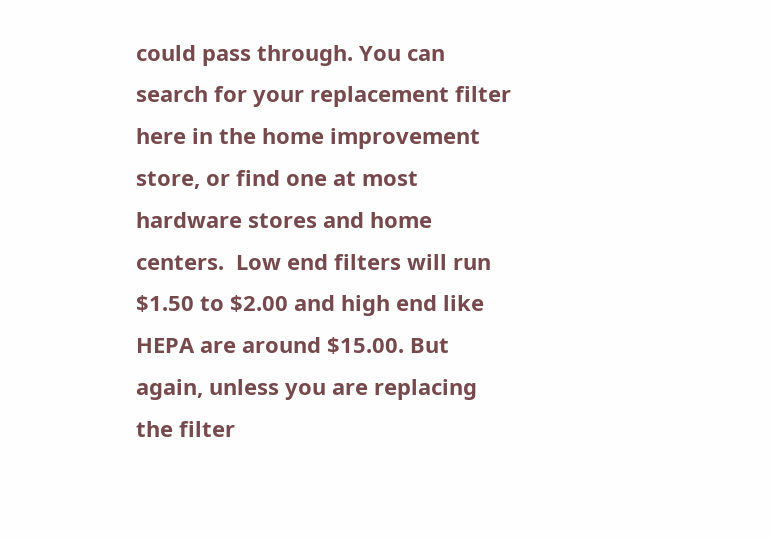could pass through. You can search for your replacement filter here in the home improvement store, or find one at most hardware stores and home centers.  Low end filters will run $1.50 to $2.00 and high end like HEPA are around $15.00. But again, unless you are replacing the filter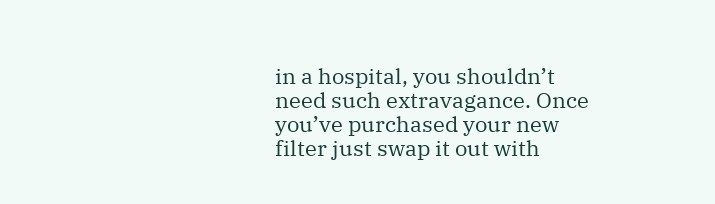in a hospital, you shouldn’t need such extravagance. Once you’ve purchased your new filter just swap it out with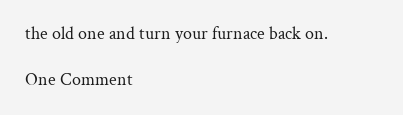the old one and turn your furnace back on.

One Comment